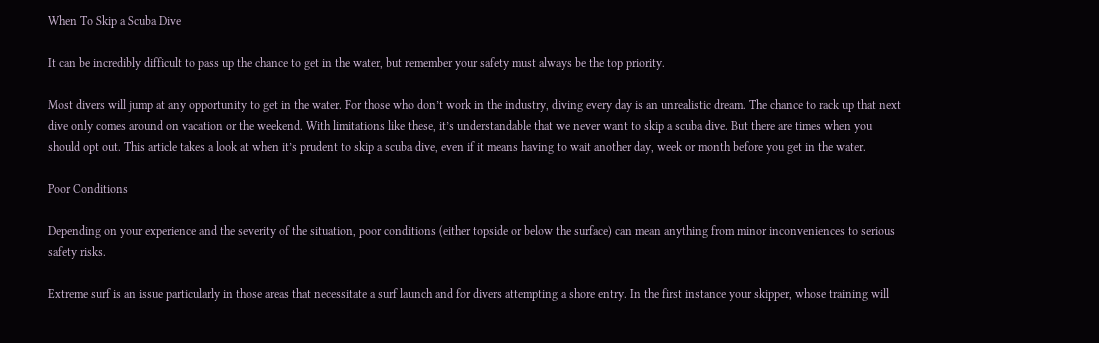When To Skip a Scuba Dive

It can be incredibly difficult to pass up the chance to get in the water, but remember your safety must always be the top priority.

Most divers will jump at any opportunity to get in the water. For those who don’t work in the industry, diving every day is an unrealistic dream. The chance to rack up that next dive only comes around on vacation or the weekend. With limitations like these, it’s understandable that we never want to skip a scuba dive. But there are times when you should opt out. This article takes a look at when it’s prudent to skip a scuba dive, even if it means having to wait another day, week or month before you get in the water.

Poor Conditions

Depending on your experience and the severity of the situation, poor conditions (either topside or below the surface) can mean anything from minor inconveniences to serious safety risks.

Extreme surf is an issue particularly in those areas that necessitate a surf launch and for divers attempting a shore entry. In the first instance your skipper, whose training will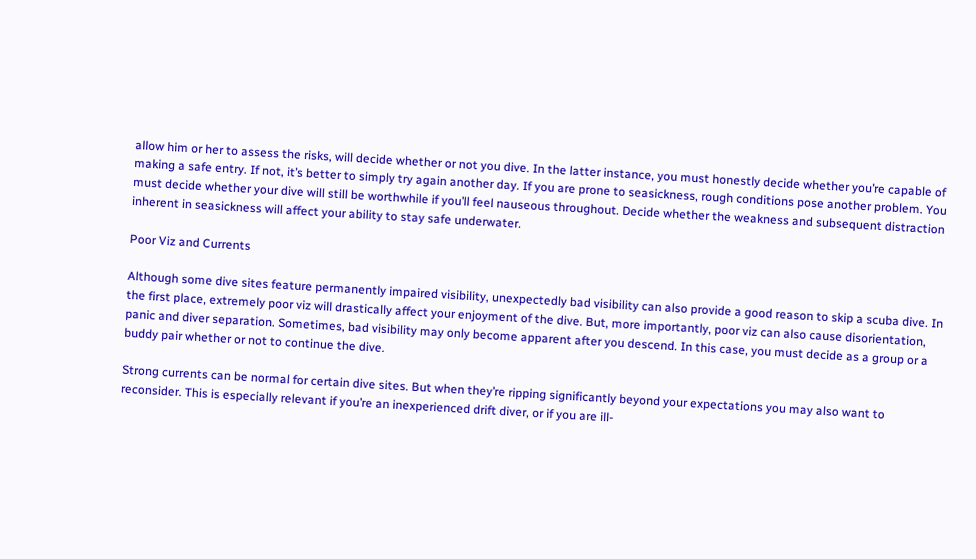allow him or her to assess the risks, will decide whether or not you dive. In the latter instance, you must honestly decide whether you’re capable of making a safe entry. If not, it’s better to simply try again another day. If you are prone to seasickness, rough conditions pose another problem. You must decide whether your dive will still be worthwhile if you’ll feel nauseous throughout. Decide whether the weakness and subsequent distraction inherent in seasickness will affect your ability to stay safe underwater.

Poor Viz and Currents

Although some dive sites feature permanently impaired visibility, unexpectedly bad visibility can also provide a good reason to skip a scuba dive. In the first place, extremely poor viz will drastically affect your enjoyment of the dive. But, more importantly, poor viz can also cause disorientation, panic and diver separation. Sometimes, bad visibility may only become apparent after you descend. In this case, you must decide as a group or a buddy pair whether or not to continue the dive.

Strong currents can be normal for certain dive sites. But when they’re ripping significantly beyond your expectations you may also want to reconsider. This is especially relevant if you’re an inexperienced drift diver, or if you are ill-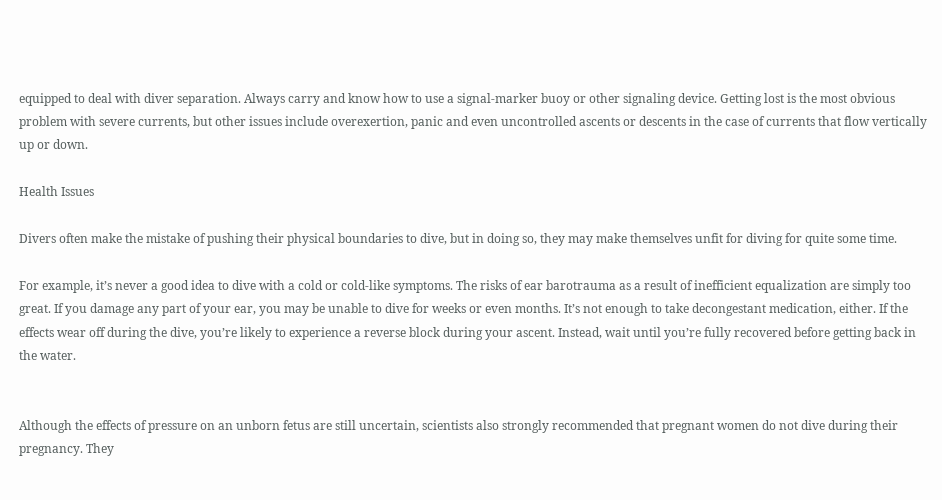equipped to deal with diver separation. Always carry and know how to use a signal-marker buoy or other signaling device. Getting lost is the most obvious problem with severe currents, but other issues include overexertion, panic and even uncontrolled ascents or descents in the case of currents that flow vertically up or down.

Health Issues

Divers often make the mistake of pushing their physical boundaries to dive, but in doing so, they may make themselves unfit for diving for quite some time.

For example, it’s never a good idea to dive with a cold or cold-like symptoms. The risks of ear barotrauma as a result of inefficient equalization are simply too great. If you damage any part of your ear, you may be unable to dive for weeks or even months. It’s not enough to take decongestant medication, either. If the effects wear off during the dive, you’re likely to experience a reverse block during your ascent. Instead, wait until you’re fully recovered before getting back in the water.


Although the effects of pressure on an unborn fetus are still uncertain, scientists also strongly recommended that pregnant women do not dive during their pregnancy. They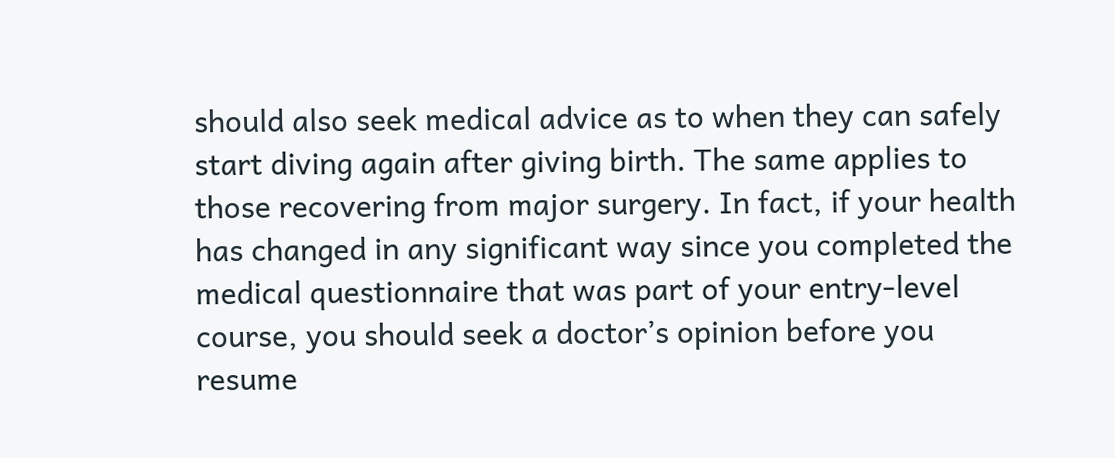should also seek medical advice as to when they can safely start diving again after giving birth. The same applies to those recovering from major surgery. In fact, if your health has changed in any significant way since you completed the medical questionnaire that was part of your entry-level course, you should seek a doctor’s opinion before you resume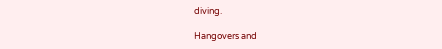diving.

Hangovers and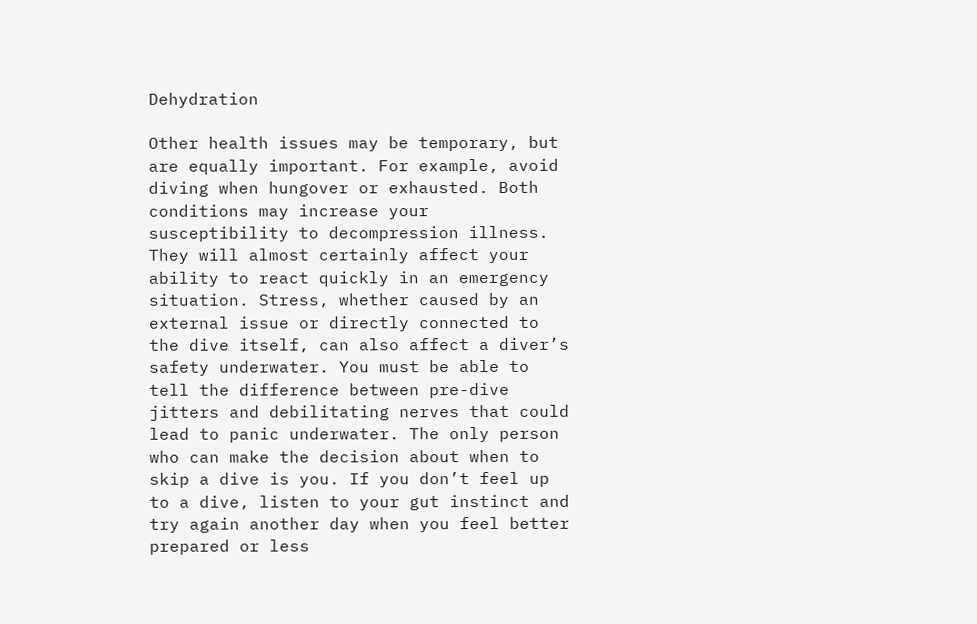Dehydration

Other health issues may be temporary, but are equally important. For example, avoid diving when hungover or exhausted. Both conditions may increase your susceptibility to decompression illness. They will almost certainly affect your ability to react quickly in an emergency situation. Stress, whether caused by an external issue or directly connected to the dive itself, can also affect a diver’s safety underwater. You must be able to tell the difference between pre-dive jitters and debilitating nerves that could lead to panic underwater. The only person who can make the decision about when to skip a dive is you. If you don’t feel up to a dive, listen to your gut instinct and try again another day when you feel better prepared or less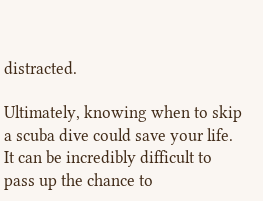distracted.

Ultimately, knowing when to skip a scuba dive could save your life. It can be incredibly difficult to pass up the chance to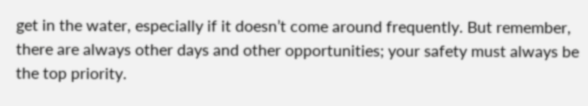get in the water, especially if it doesn’t come around frequently. But remember, there are always other days and other opportunities; your safety must always be the top priority.